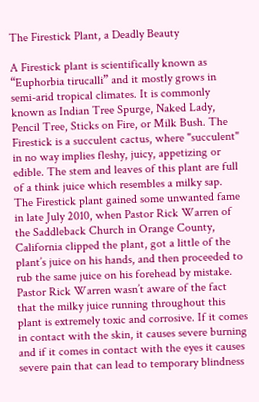The Firestick Plant, a Deadly Beauty

A Firestick plant is scientifically known as “Euphorbia tirucalli” and it mostly grows in semi-arid tropical climates. It is commonly known as Indian Tree Spurge, Naked Lady, Pencil Tree, Sticks on Fire, or Milk Bush. The Firestick is a succulent cactus, where "succulent" in no way implies fleshy, juicy, appetizing or edible. The stem and leaves of this plant are full of a think juice which resembles a milky sap. The Firestick plant gained some unwanted fame in late July 2010, when Pastor Rick Warren of the Saddleback Church in Orange County, California clipped the plant, got a little of the plant’s juice on his hands, and then proceeded to rub the same juice on his forehead by mistake. Pastor Rick Warren wasn’t aware of the fact that the milky juice running throughout this plant is extremely toxic and corrosive. If it comes in contact with the skin, it causes severe burning and if it comes in contact with the eyes it causes severe pain that can lead to temporary blindness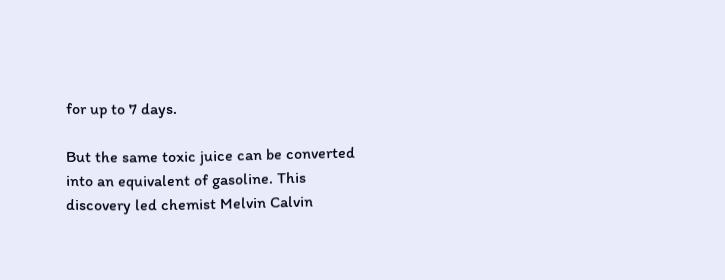for up to 7 days.

But the same toxic juice can be converted into an equivalent of gasoline. This discovery led chemist Melvin Calvin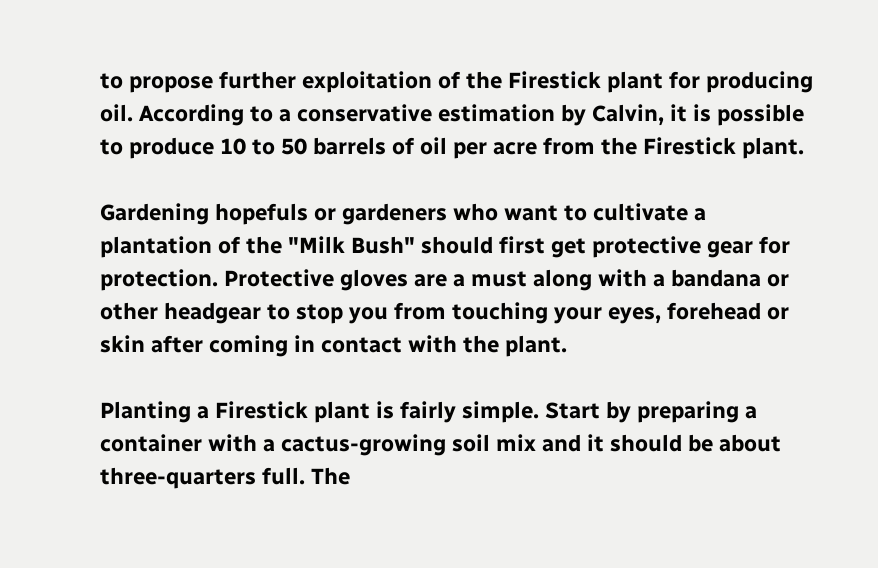to propose further exploitation of the Firestick plant for producing oil. According to a conservative estimation by Calvin, it is possible to produce 10 to 50 barrels of oil per acre from the Firestick plant.

Gardening hopefuls or gardeners who want to cultivate a plantation of the "Milk Bush" should first get protective gear for protection. Protective gloves are a must along with a bandana or other headgear to stop you from touching your eyes, forehead or skin after coming in contact with the plant.

Planting a Firestick plant is fairly simple. Start by preparing a container with a cactus-growing soil mix and it should be about three-quarters full. The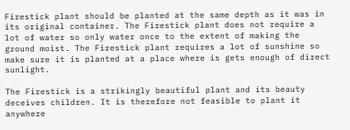Firestick plant should be planted at the same depth as it was in its original container. The Firestick plant does not require a lot of water so only water once to the extent of making the ground moist. The Firestick plant requires a lot of sunshine so make sure it is planted at a place where is gets enough of direct sunlight.

The Firestick is a strikingly beautiful plant and its beauty deceives children. It is therefore not feasible to plant it anywhere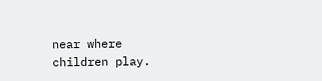near where children play.